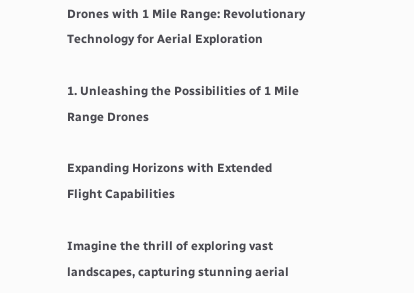Drones with 1 Mile Range: Revolutionary Technology for Aerial Exploration

1. Unleashing the Possibilities of 1 Mile Range Drones

Expanding Horizons with Extended Flight Capabilities

Imagine the thrill of exploring vast landscapes, capturing stunning aerial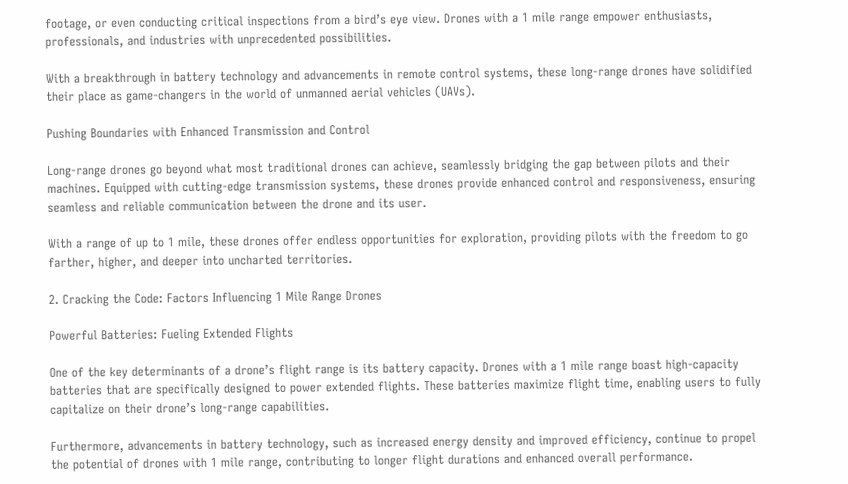footage, or even conducting critical inspections from a bird’s eye view. Drones with a 1 mile range empower enthusiasts, professionals, and industries with unprecedented possibilities.

With a breakthrough in battery technology and advancements in remote control systems, these long-range drones have solidified their place as game-changers in the world of unmanned aerial vehicles (UAVs).

Pushing Boundaries with Enhanced Transmission and Control

Long-range drones go beyond what most traditional drones can achieve, seamlessly bridging the gap between pilots and their machines. Equipped with cutting-edge transmission systems, these drones provide enhanced control and responsiveness, ensuring seamless and reliable communication between the drone and its user.

With a range of up to 1 mile, these drones offer endless opportunities for exploration, providing pilots with the freedom to go farther, higher, and deeper into uncharted territories.

2. Cracking the Code: Factors Influencing 1 Mile Range Drones

Powerful Batteries: Fueling Extended Flights

One of the key determinants of a drone’s flight range is its battery capacity. Drones with a 1 mile range boast high-capacity batteries that are specifically designed to power extended flights. These batteries maximize flight time, enabling users to fully capitalize on their drone’s long-range capabilities.

Furthermore, advancements in battery technology, such as increased energy density and improved efficiency, continue to propel the potential of drones with 1 mile range, contributing to longer flight durations and enhanced overall performance.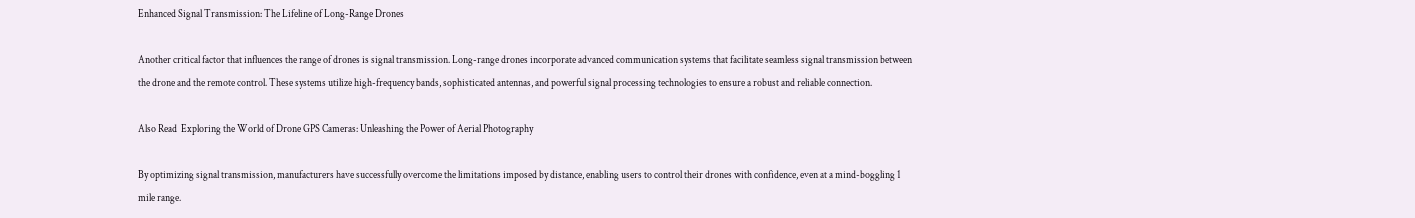Enhanced Signal Transmission: The Lifeline of Long-Range Drones

Another critical factor that influences the range of drones is signal transmission. Long-range drones incorporate advanced communication systems that facilitate seamless signal transmission between the drone and the remote control. These systems utilize high-frequency bands, sophisticated antennas, and powerful signal processing technologies to ensure a robust and reliable connection.

Also Read  Exploring the World of Drone GPS Cameras: Unleashing the Power of Aerial Photography

By optimizing signal transmission, manufacturers have successfully overcome the limitations imposed by distance, enabling users to control their drones with confidence, even at a mind-boggling 1 mile range.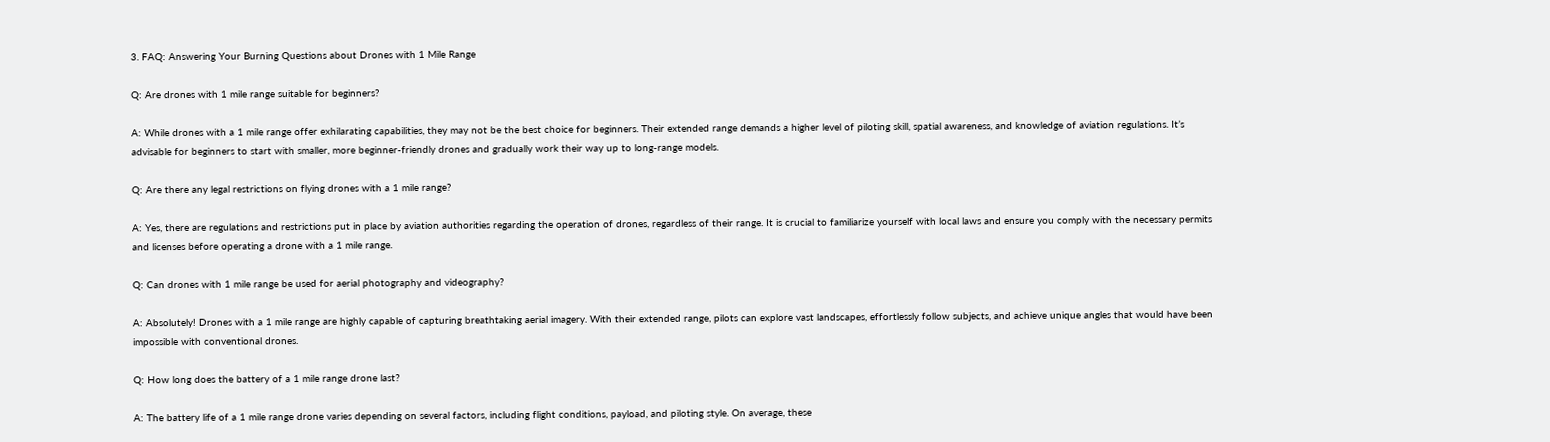3. FAQ: Answering Your Burning Questions about Drones with 1 Mile Range

Q: Are drones with 1 mile range suitable for beginners?

A: While drones with a 1 mile range offer exhilarating capabilities, they may not be the best choice for beginners. Their extended range demands a higher level of piloting skill, spatial awareness, and knowledge of aviation regulations. It’s advisable for beginners to start with smaller, more beginner-friendly drones and gradually work their way up to long-range models.

Q: Are there any legal restrictions on flying drones with a 1 mile range?

A: Yes, there are regulations and restrictions put in place by aviation authorities regarding the operation of drones, regardless of their range. It is crucial to familiarize yourself with local laws and ensure you comply with the necessary permits and licenses before operating a drone with a 1 mile range.

Q: Can drones with 1 mile range be used for aerial photography and videography?

A: Absolutely! Drones with a 1 mile range are highly capable of capturing breathtaking aerial imagery. With their extended range, pilots can explore vast landscapes, effortlessly follow subjects, and achieve unique angles that would have been impossible with conventional drones.

Q: How long does the battery of a 1 mile range drone last?

A: The battery life of a 1 mile range drone varies depending on several factors, including flight conditions, payload, and piloting style. On average, these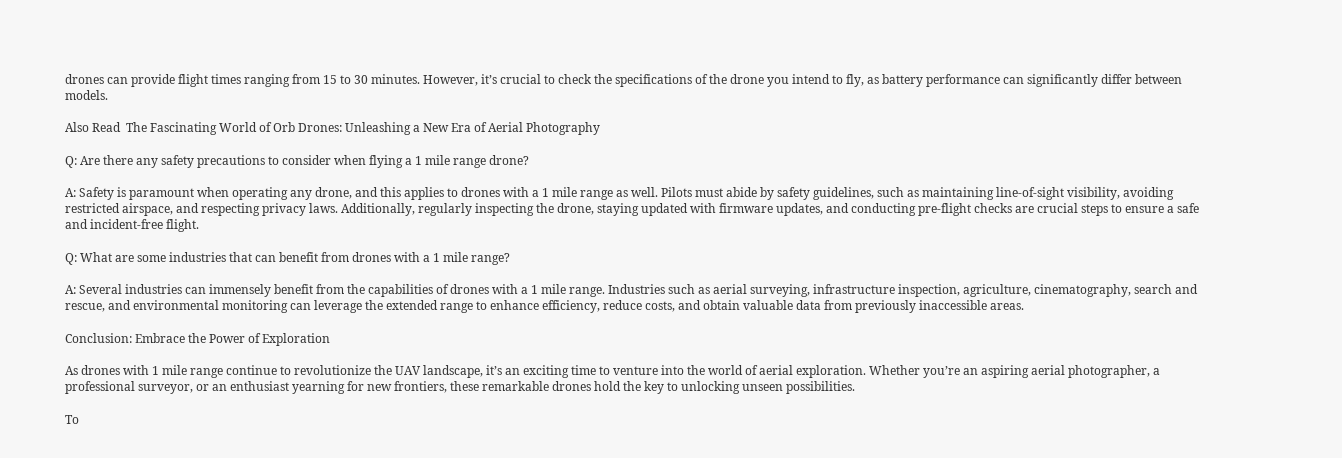drones can provide flight times ranging from 15 to 30 minutes. However, it’s crucial to check the specifications of the drone you intend to fly, as battery performance can significantly differ between models.

Also Read  The Fascinating World of Orb Drones: Unleashing a New Era of Aerial Photography

Q: Are there any safety precautions to consider when flying a 1 mile range drone?

A: Safety is paramount when operating any drone, and this applies to drones with a 1 mile range as well. Pilots must abide by safety guidelines, such as maintaining line-of-sight visibility, avoiding restricted airspace, and respecting privacy laws. Additionally, regularly inspecting the drone, staying updated with firmware updates, and conducting pre-flight checks are crucial steps to ensure a safe and incident-free flight.

Q: What are some industries that can benefit from drones with a 1 mile range?

A: Several industries can immensely benefit from the capabilities of drones with a 1 mile range. Industries such as aerial surveying, infrastructure inspection, agriculture, cinematography, search and rescue, and environmental monitoring can leverage the extended range to enhance efficiency, reduce costs, and obtain valuable data from previously inaccessible areas.

Conclusion: Embrace the Power of Exploration

As drones with 1 mile range continue to revolutionize the UAV landscape, it’s an exciting time to venture into the world of aerial exploration. Whether you’re an aspiring aerial photographer, a professional surveyor, or an enthusiast yearning for new frontiers, these remarkable drones hold the key to unlocking unseen possibilities.

To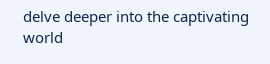delve deeper into the captivating world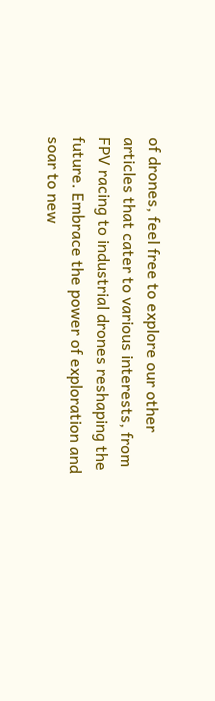of drones, feel free to explore our other articles that cater to various interests, from FPV racing to industrial drones reshaping the future. Embrace the power of exploration and soar to new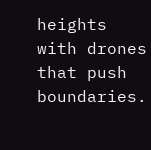heights with drones that push boundaries.